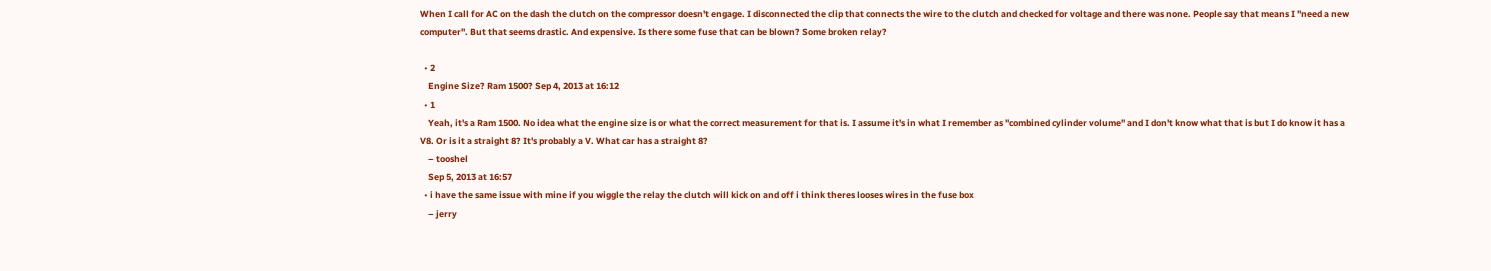When I call for AC on the dash the clutch on the compressor doesn't engage. I disconnected the clip that connects the wire to the clutch and checked for voltage and there was none. People say that means I "need a new computer". But that seems drastic. And expensive. Is there some fuse that can be blown? Some broken relay?

  • 2
    Engine Size? Ram 1500? Sep 4, 2013 at 16:12
  • 1
    Yeah, it's a Ram 1500. No idea what the engine size is or what the correct measurement for that is. I assume it's in what I remember as "combined cylinder volume" and I don't know what that is but I do know it has a V8. Or is it a straight 8? It's probably a V. What car has a straight 8?
    – tooshel
    Sep 5, 2013 at 16:57
  • i have the same issue with mine if you wiggle the relay the clutch will kick on and off i think theres looses wires in the fuse box
    – jerry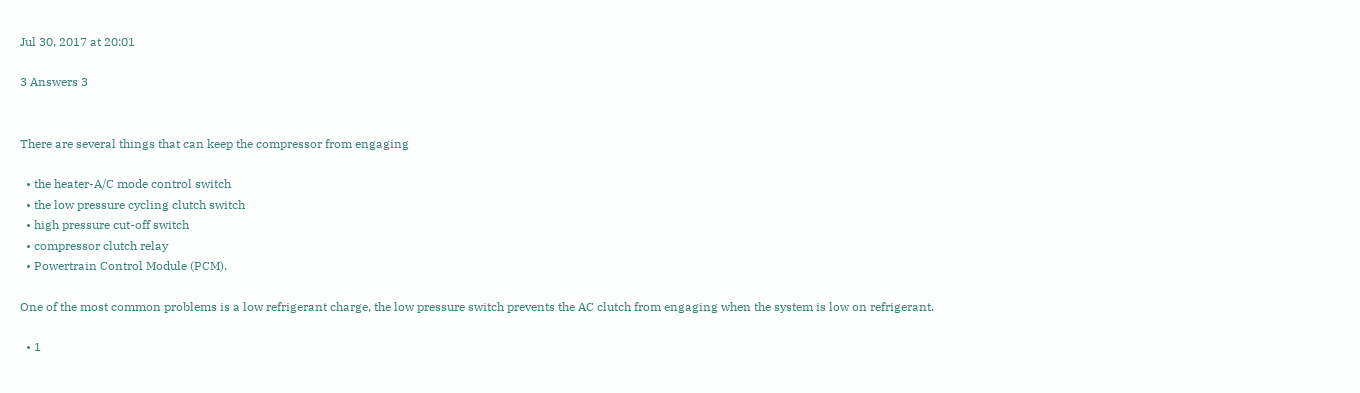Jul 30, 2017 at 20:01

3 Answers 3


There are several things that can keep the compressor from engaging

  • the heater-A/C mode control switch
  • the low pressure cycling clutch switch
  • high pressure cut-off switch
  • compressor clutch relay
  • Powertrain Control Module (PCM).

One of the most common problems is a low refrigerant charge, the low pressure switch prevents the AC clutch from engaging when the system is low on refrigerant.

  • 1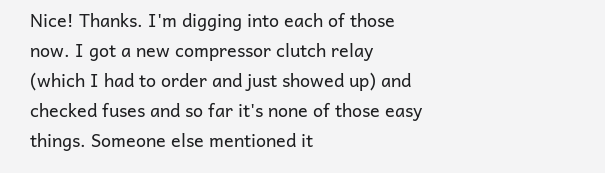Nice! Thanks. I'm digging into each of those now. I got a new compressor clutch relay (which I had to order and just showed up) and checked fuses and so far it's none of those easy things. Someone else mentioned it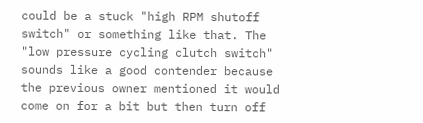could be a stuck "high RPM shutoff switch" or something like that. The "low pressure cycling clutch switch" sounds like a good contender because the previous owner mentioned it would come on for a bit but then turn off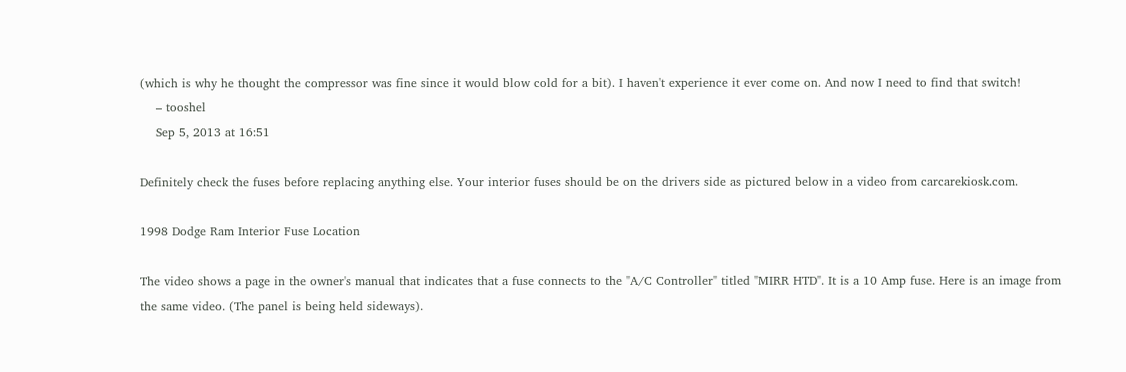(which is why he thought the compressor was fine since it would blow cold for a bit). I haven't experience it ever come on. And now I need to find that switch!
    – tooshel
    Sep 5, 2013 at 16:51

Definitely check the fuses before replacing anything else. Your interior fuses should be on the drivers side as pictured below in a video from carcarekiosk.com.

1998 Dodge Ram Interior Fuse Location

The video shows a page in the owner's manual that indicates that a fuse connects to the "A/C Controller" titled "MIRR HTD". It is a 10 Amp fuse. Here is an image from the same video. (The panel is being held sideways).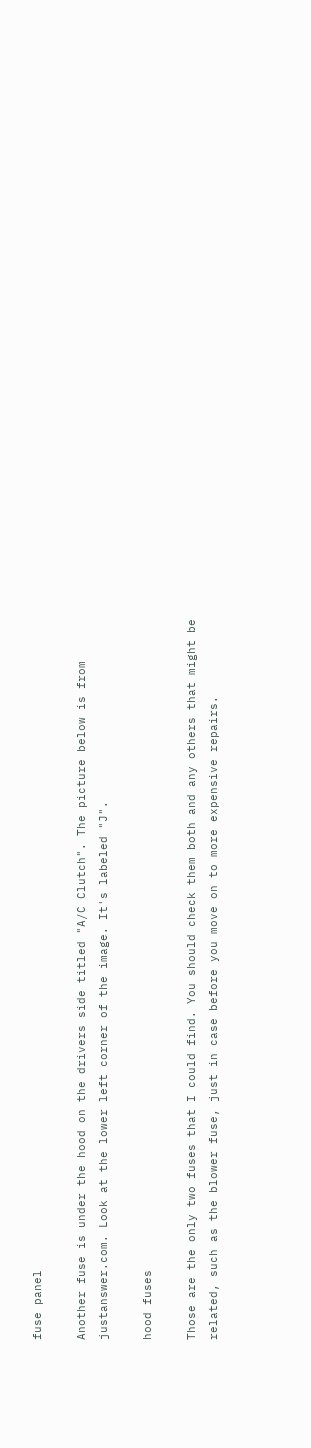fuse panel

Another fuse is under the hood on the drivers side titled "A/C Clutch". The picture below is from justanswer.com. Look at the lower left corner of the image. It's labeled "J".

hood fuses

Those are the only two fuses that I could find. You should check them both and any others that might be related, such as the blower fuse, just in case before you move on to more expensive repairs.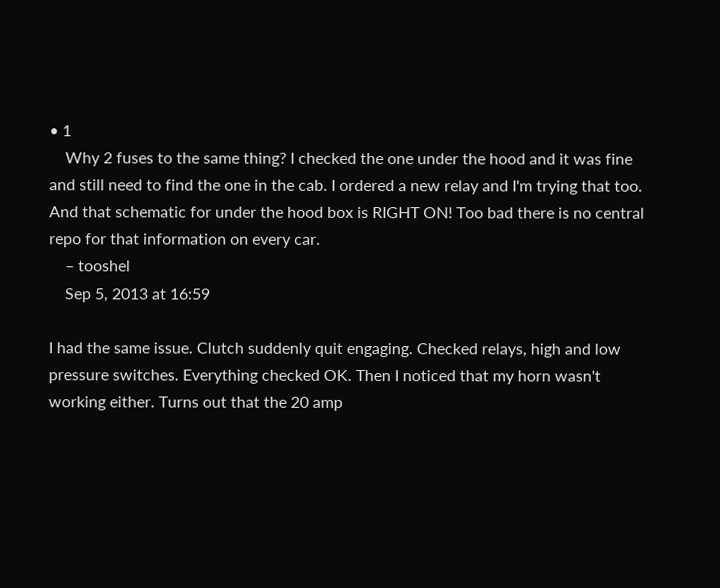• 1
    Why 2 fuses to the same thing? I checked the one under the hood and it was fine and still need to find the one in the cab. I ordered a new relay and I'm trying that too. And that schematic for under the hood box is RIGHT ON! Too bad there is no central repo for that information on every car.
    – tooshel
    Sep 5, 2013 at 16:59

I had the same issue. Clutch suddenly quit engaging. Checked relays, high and low pressure switches. Everything checked OK. Then I noticed that my horn wasn't working either. Turns out that the 20 amp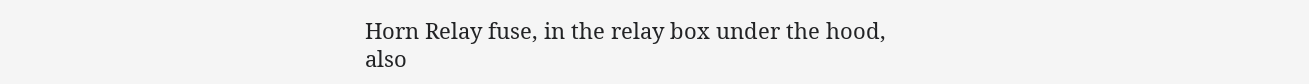Horn Relay fuse, in the relay box under the hood, also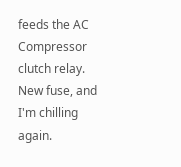feeds the AC Compressor clutch relay. New fuse, and I'm chilling again.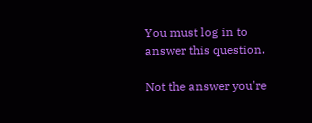You must log in to answer this question.

Not the answer you're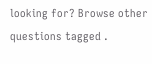looking for? Browse other questions tagged .